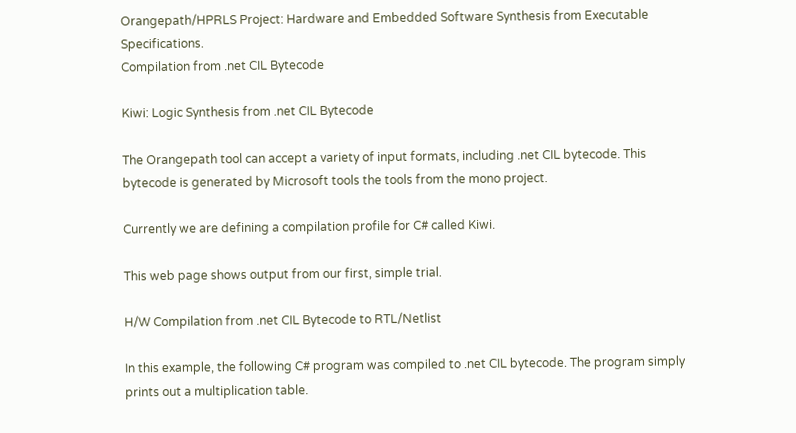Orangepath/HPRLS Project: Hardware and Embedded Software Synthesis from Executable Specifications.
Compilation from .net CIL Bytecode

Kiwi: Logic Synthesis from .net CIL Bytecode

The Orangepath tool can accept a variety of input formats, including .net CIL bytecode. This bytecode is generated by Microsoft tools the tools from the mono project.

Currently we are defining a compilation profile for C# called Kiwi.

This web page shows output from our first, simple trial.

H/W Compilation from .net CIL Bytecode to RTL/Netlist

In this example, the following C# program was compiled to .net CIL bytecode. The program simply prints out a multiplication table.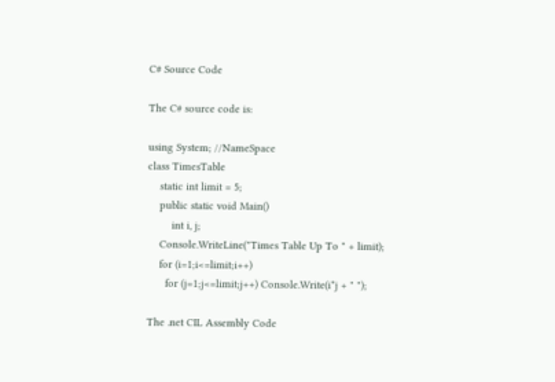C# Source Code

The C# source code is:

using System; //NameSpace
class TimesTable
    static int limit = 5;
    public static void Main()
        int i, j;
    Console.WriteLine("Times Table Up To " + limit);
    for (i=1;i<=limit;i++)
      for (j=1;j<=limit;j++) Console.Write(i*j + " ");

The .net CIL Assembly Code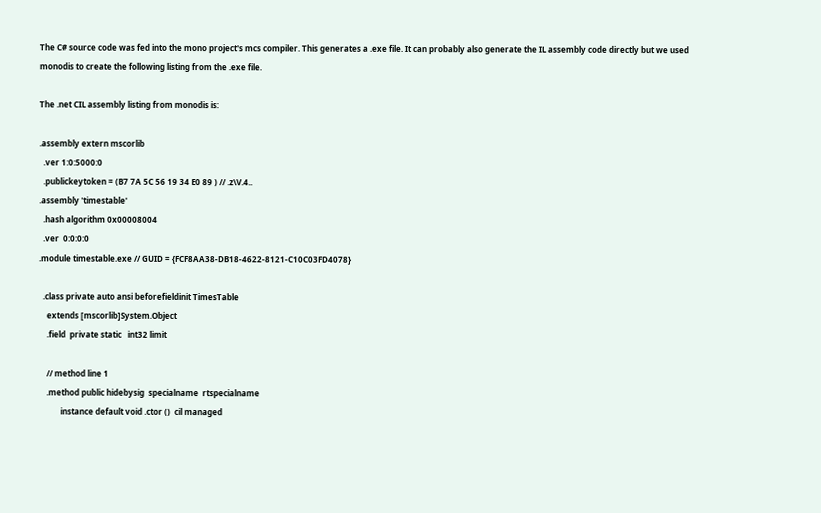The C# source code was fed into the mono project's mcs compiler. This generates a .exe file. It can probably also generate the IL assembly code directly but we used monodis to create the following listing from the .exe file.

The .net CIL assembly listing from monodis is:

.assembly extern mscorlib
  .ver 1:0:5000:0
  .publickeytoken = (B7 7A 5C 56 19 34 E0 89 ) // .z\V.4..
.assembly 'timestable'
  .hash algorithm 0x00008004
  .ver  0:0:0:0
.module timestable.exe // GUID = {FCF8AA38-DB18-4622-8121-C10C03FD4078}

  .class private auto ansi beforefieldinit TimesTable
    extends [mscorlib]System.Object
    .field  private static   int32 limit

    // method line 1
    .method public hidebysig  specialname  rtspecialname
           instance default void .ctor ()  cil managed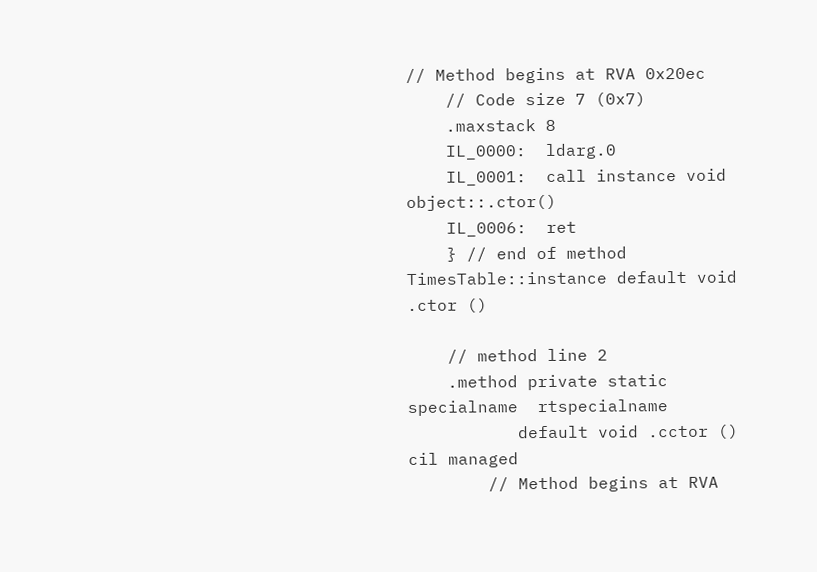// Method begins at RVA 0x20ec
    // Code size 7 (0x7)
    .maxstack 8
    IL_0000:  ldarg.0
    IL_0001:  call instance void object::.ctor()
    IL_0006:  ret
    } // end of method TimesTable::instance default void .ctor ()

    // method line 2
    .method private static  specialname  rtspecialname
           default void .cctor ()  cil managed
        // Method begins at RVA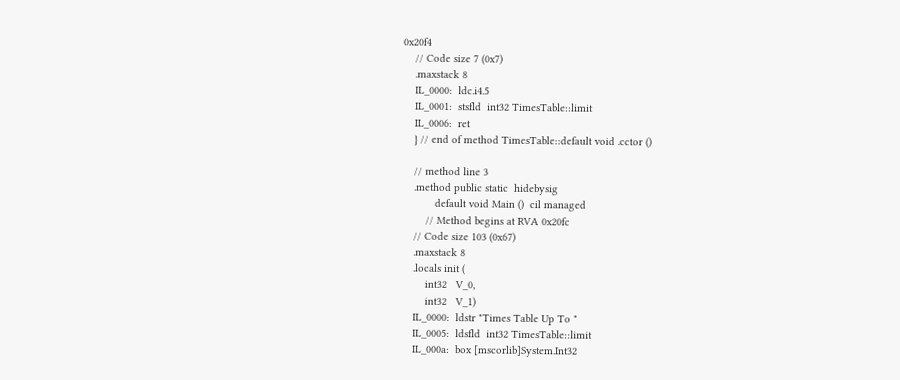0x20f4
    // Code size 7 (0x7)
    .maxstack 8
    IL_0000:  ldc.i4.5
    IL_0001:  stsfld  int32 TimesTable::limit
    IL_0006:  ret
    } // end of method TimesTable::default void .cctor ()

    // method line 3
    .method public static  hidebysig
           default void Main ()  cil managed
        // Method begins at RVA 0x20fc
    // Code size 103 (0x67)
    .maxstack 8
    .locals init (
        int32   V_0,
        int32   V_1)
    IL_0000:  ldstr "Times Table Up To "
    IL_0005:  ldsfld  int32 TimesTable::limit
    IL_000a:  box [mscorlib]System.Int32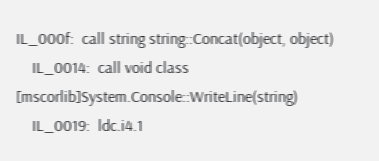IL_000f:  call string string::Concat(object, object)
    IL_0014:  call void class [mscorlib]System.Console::WriteLine(string)
    IL_0019:  ldc.i4.1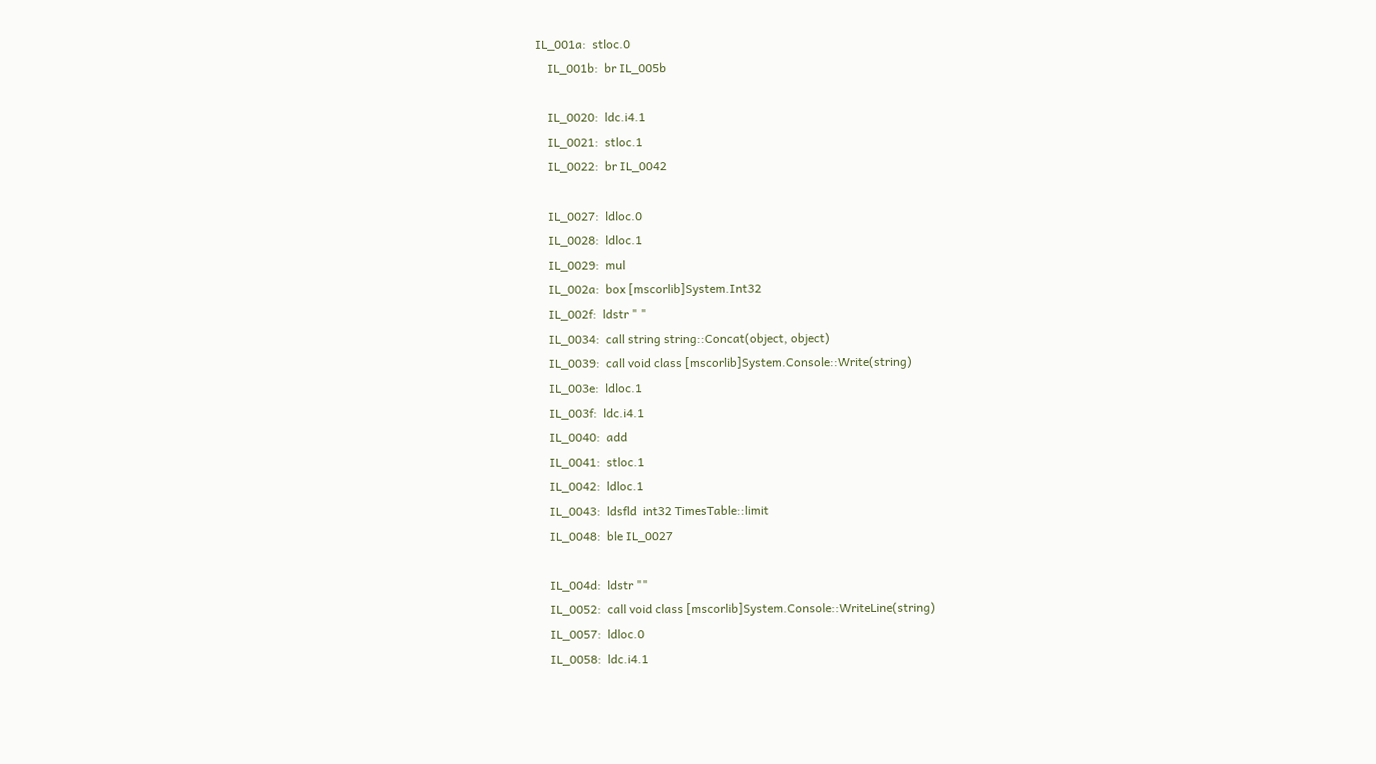IL_001a:  stloc.0
    IL_001b:  br IL_005b

    IL_0020:  ldc.i4.1
    IL_0021:  stloc.1
    IL_0022:  br IL_0042

    IL_0027:  ldloc.0
    IL_0028:  ldloc.1
    IL_0029:  mul
    IL_002a:  box [mscorlib]System.Int32
    IL_002f:  ldstr " "
    IL_0034:  call string string::Concat(object, object)
    IL_0039:  call void class [mscorlib]System.Console::Write(string)
    IL_003e:  ldloc.1
    IL_003f:  ldc.i4.1
    IL_0040:  add
    IL_0041:  stloc.1
    IL_0042:  ldloc.1
    IL_0043:  ldsfld  int32 TimesTable::limit
    IL_0048:  ble IL_0027

    IL_004d:  ldstr ""
    IL_0052:  call void class [mscorlib]System.Console::WriteLine(string)
    IL_0057:  ldloc.0
    IL_0058:  ldc.i4.1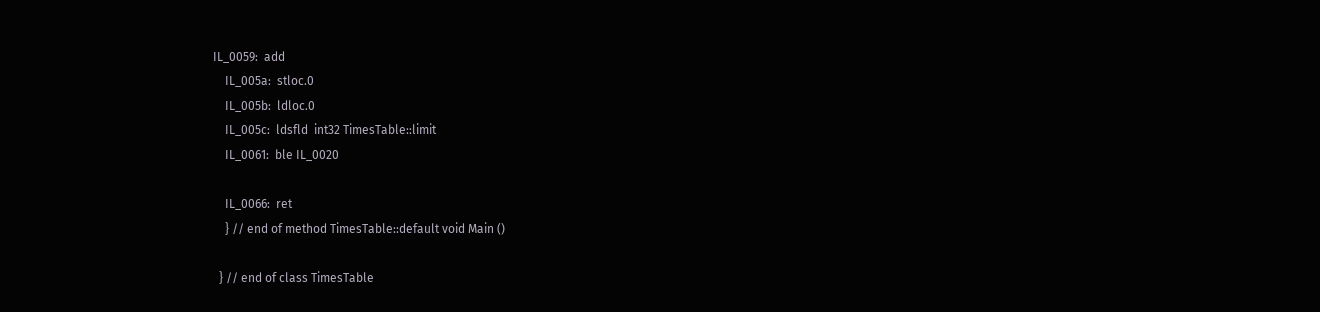IL_0059:  add
    IL_005a:  stloc.0
    IL_005b:  ldloc.0
    IL_005c:  ldsfld  int32 TimesTable::limit
    IL_0061:  ble IL_0020

    IL_0066:  ret
    } // end of method TimesTable::default void Main ()

  } // end of class TimesTable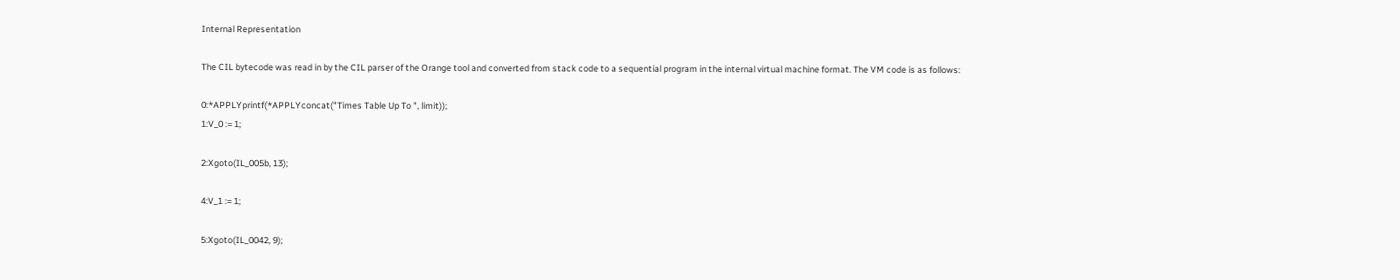Internal Representation

The CIL bytecode was read in by the CIL parser of the Orange tool and converted from stack code to a sequential program in the internal virtual machine format. The VM code is as follows:

0:*APPLYprintf(*APPLYconcat("Times Table Up To ", limit));
1:V_0 := 1;

2:Xgoto(IL_005b, 13);

4:V_1 := 1;

5:Xgoto(IL_0042, 9);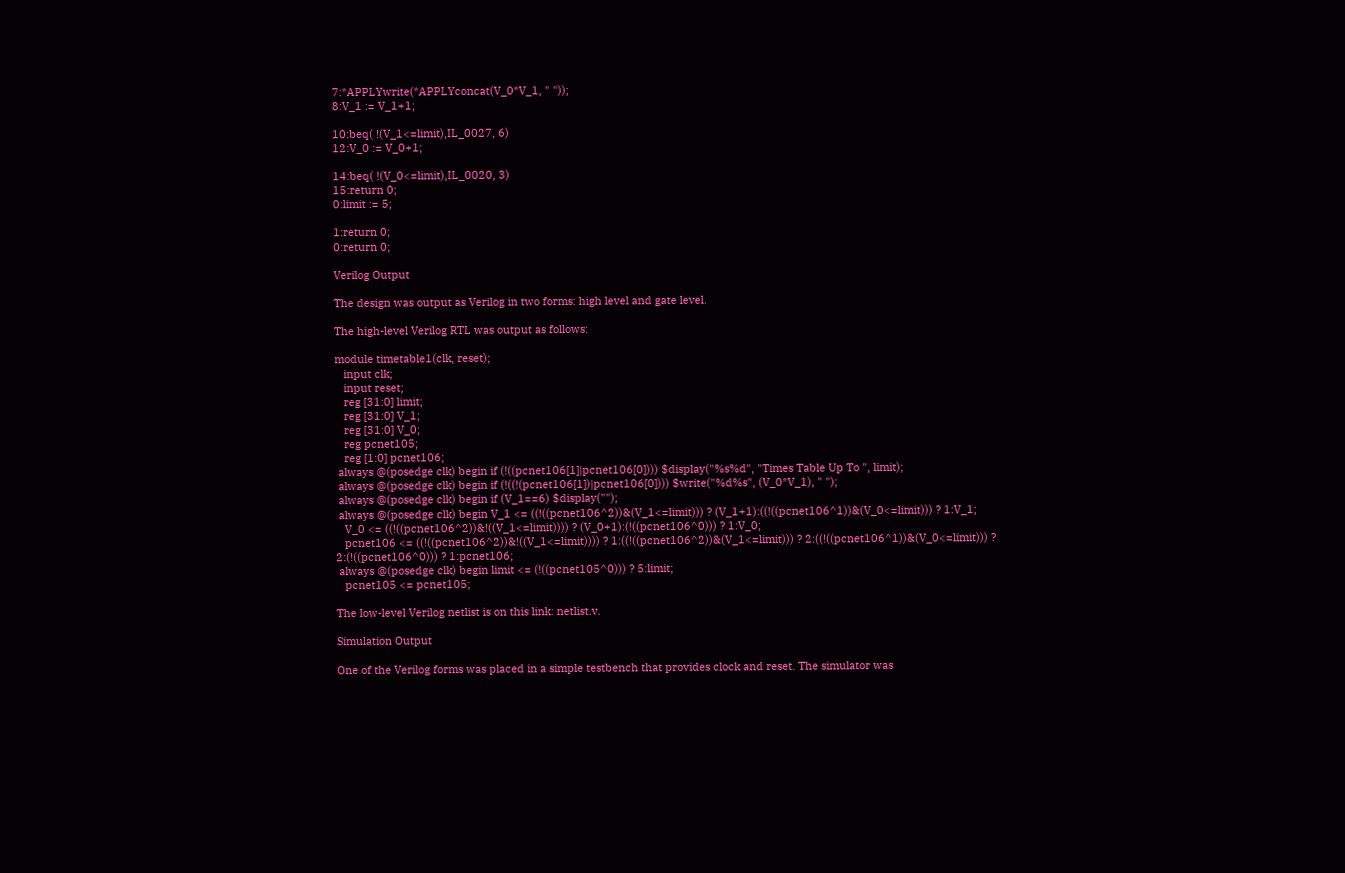7:*APPLYwrite(*APPLYconcat(V_0*V_1, " "));
8:V_1 := V_1+1;

10:beq( !(V_1<=limit),IL_0027, 6)
12:V_0 := V_0+1;

14:beq( !(V_0<=limit),IL_0020, 3)
15:return 0;
0:limit := 5;

1:return 0;
0:return 0;

Verilog Output

The design was output as Verilog in two forms: high level and gate level.

The high-level Verilog RTL was output as follows:

module timetable1(clk, reset);
   input clk;
   input reset;
   reg [31:0] limit;
   reg [31:0] V_1;
   reg [31:0] V_0;
   reg pcnet105;
   reg [1:0] pcnet106;
 always @(posedge clk) begin if (!((pcnet106[1]|pcnet106[0]))) $display("%s%d", "Times Table Up To ", limit);
 always @(posedge clk) begin if (!((!(pcnet106[1])|pcnet106[0]))) $write("%d%s", (V_0*V_1), " ");
 always @(posedge clk) begin if (V_1==6) $display("");
 always @(posedge clk) begin V_1 <= ((!((pcnet106^2))&(V_1<=limit))) ? (V_1+1):((!((pcnet106^1))&(V_0<=limit))) ? 1:V_1;
   V_0 <= ((!((pcnet106^2))&!((V_1<=limit)))) ? (V_0+1):(!((pcnet106^0))) ? 1:V_0;
   pcnet106 <= ((!((pcnet106^2))&!((V_1<=limit)))) ? 1:((!((pcnet106^2))&(V_1<=limit))) ? 2:((!((pcnet106^1))&(V_0<=limit))) ? 2:(!((pcnet106^0))) ? 1:pcnet106;
 always @(posedge clk) begin limit <= (!((pcnet105^0))) ? 5:limit;
   pcnet105 <= pcnet105;

The low-level Verilog netlist is on this link: netlist.v.

Simulation Output

One of the Verilog forms was placed in a simple testbench that provides clock and reset. The simulator was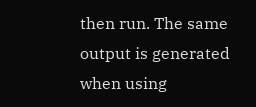then run. The same output is generated when using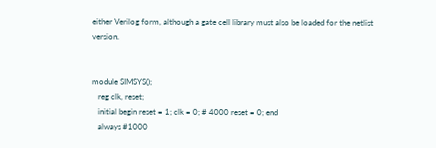either Verilog form, although a gate cell library must also be loaded for the netlist version.


module SIMSYS();
   reg clk, reset;
   initial begin reset = 1; clk = 0; # 4000 reset = 0; end
   always #1000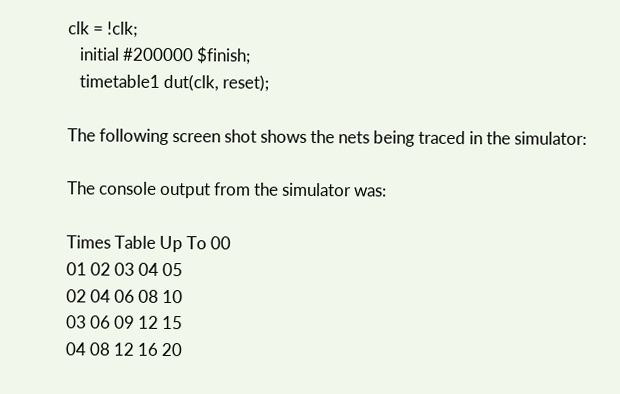clk = !clk;
   initial #200000 $finish;
   timetable1 dut(clk, reset);

The following screen shot shows the nets being traced in the simulator:

The console output from the simulator was:

Times Table Up To 00
01 02 03 04 05
02 04 06 08 10
03 06 09 12 15
04 08 12 16 20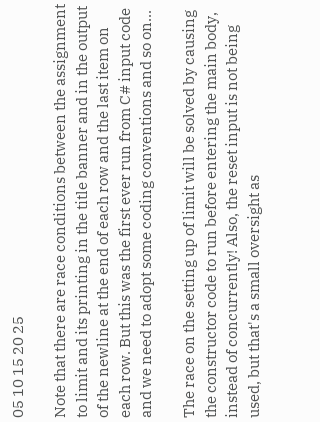05 10 15 20 25

Note that there are race conditions between the assignment to limit and its printing in the title banner and in the output of the newline at the end of each row and the last item on each row. But this was the first ever run from C# input code and we need to adopt some coding conventions and so on...

The race on the setting up of limit will be solved by causing the constructor code to run before entering the main body, instead of concurrently! Also, the reset input is not being used, but that's a small oversight as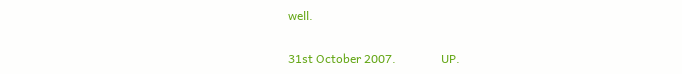well.

31st October 2007.               UP.